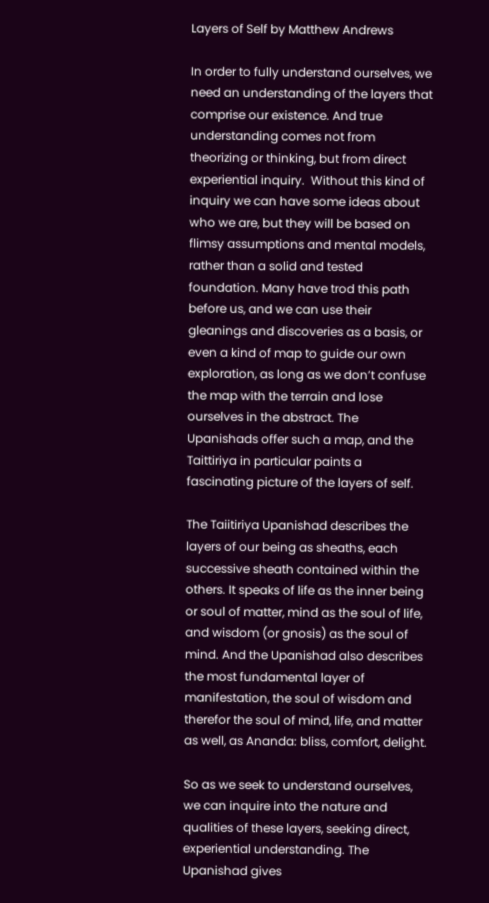Layers of Self by Matthew Andrews

In order to fully understand ourselves, we need an understanding of the layers that comprise our existence. And true understanding comes not from theorizing or thinking, but from direct experiential inquiry.  Without this kind of inquiry we can have some ideas about who we are, but they will be based on flimsy assumptions and mental models, rather than a solid and tested foundation. Many have trod this path before us, and we can use their gleanings and discoveries as a basis, or even a kind of map to guide our own exploration, as long as we don’t confuse the map with the terrain and lose ourselves in the abstract. The Upanishads offer such a map, and the Taittiriya in particular paints a fascinating picture of the layers of self.

The Taiitiriya Upanishad describes the layers of our being as sheaths, each successive sheath contained within the others. It speaks of life as the inner being or soul of matter, mind as the soul of life, and wisdom (or gnosis) as the soul of mind. And the Upanishad also describes the most fundamental layer of manifestation, the soul of wisdom and therefor the soul of mind, life, and matter as well, as Ananda: bliss, comfort, delight.

So as we seek to understand ourselves, we can inquire into the nature and qualities of these layers, seeking direct, experiential understanding. The Upanishad gives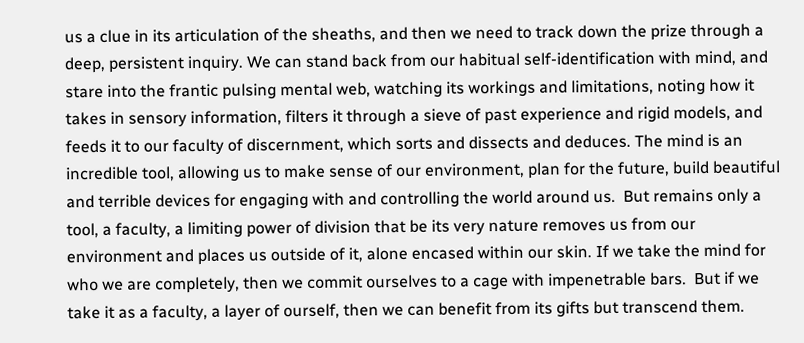us a clue in its articulation of the sheaths, and then we need to track down the prize through a deep, persistent inquiry. We can stand back from our habitual self-identification with mind, and stare into the frantic pulsing mental web, watching its workings and limitations, noting how it takes in sensory information, filters it through a sieve of past experience and rigid models, and feeds it to our faculty of discernment, which sorts and dissects and deduces. The mind is an incredible tool, allowing us to make sense of our environment, plan for the future, build beautiful and terrible devices for engaging with and controlling the world around us.  But remains only a tool, a faculty, a limiting power of division that be its very nature removes us from our environment and places us outside of it, alone encased within our skin. If we take the mind for who we are completely, then we commit ourselves to a cage with impenetrable bars.  But if we take it as a faculty, a layer of ourself, then we can benefit from its gifts but transcend them.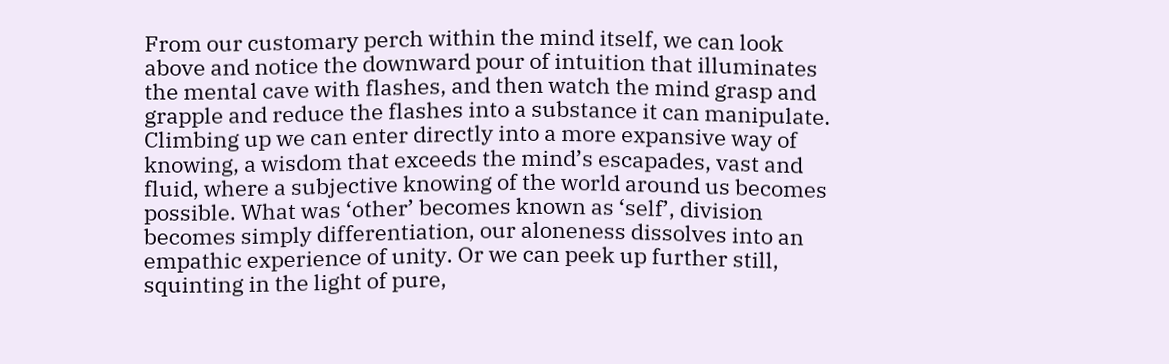From our customary perch within the mind itself, we can look above and notice the downward pour of intuition that illuminates the mental cave with flashes, and then watch the mind grasp and grapple and reduce the flashes into a substance it can manipulate. Climbing up we can enter directly into a more expansive way of knowing, a wisdom that exceeds the mind’s escapades, vast and fluid, where a subjective knowing of the world around us becomes possible. What was ‘other’ becomes known as ‘self’, division becomes simply differentiation, our aloneness dissolves into an empathic experience of unity. Or we can peek up further still, squinting in the light of pure,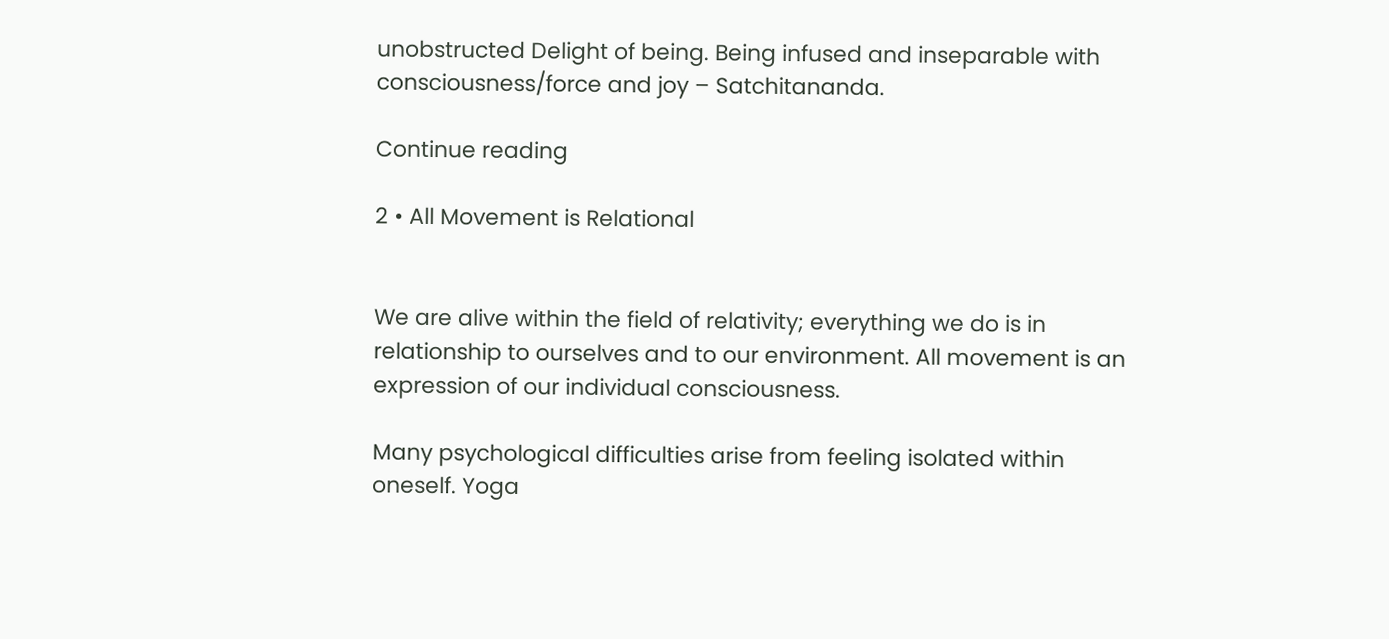unobstructed Delight of being. Being infused and inseparable with consciousness/force and joy – Satchitananda.

Continue reading

2 • All Movement is Relational


We are alive within the field of relativity; everything we do is in relationship to ourselves and to our environment. All movement is an expression of our individual consciousness.

Many psychological difficulties arise from feeling isolated within oneself. Yoga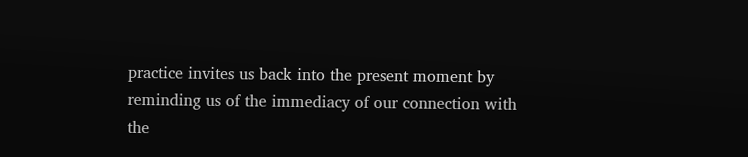practice invites us back into the present moment by reminding us of the immediacy of our connection with the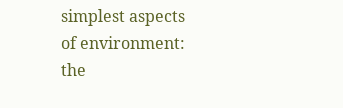simplest aspects of environment: the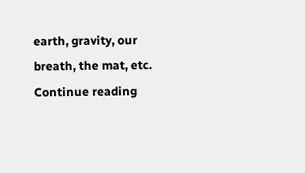earth, gravity, our breath, the mat, etc. Continue reading